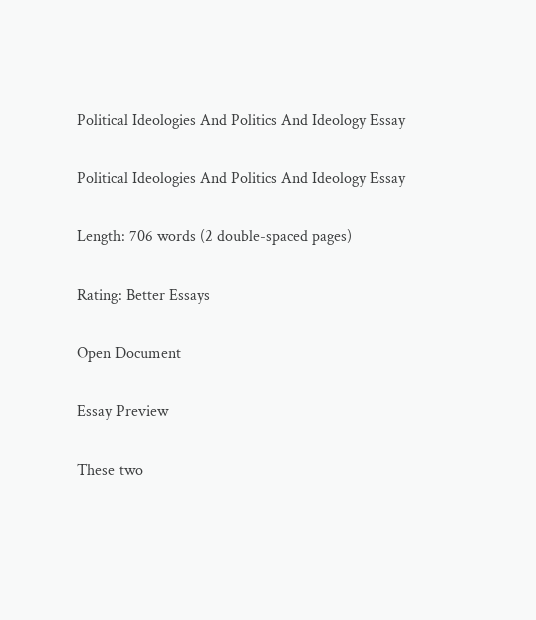Political Ideologies And Politics And Ideology Essay

Political Ideologies And Politics And Ideology Essay

Length: 706 words (2 double-spaced pages)

Rating: Better Essays

Open Document

Essay Preview

These two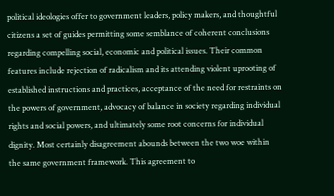political ideologies offer to government leaders, policy makers, and thoughtful citizens a set of guides permitting some semblance of coherent conclusions regarding compelling social, economic and political issues. Their common features include rejection of radicalism and its attending violent uprooting of established instructions and practices, acceptance of the need for restraints on the powers of government, advocacy of balance in society regarding individual rights and social powers, and ultimately some root concerns for individual dignity. Most certainly disagreement abounds between the two woe within the same government framework. This agreement to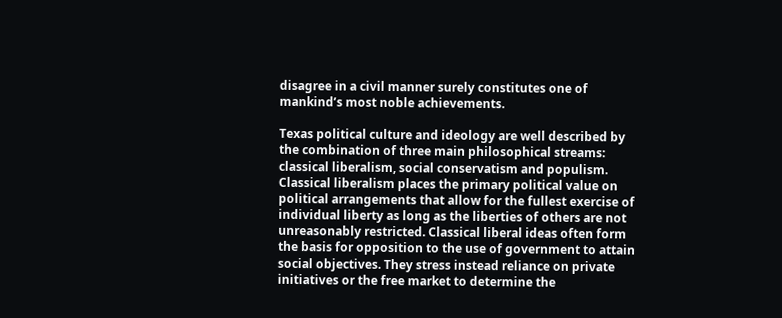disagree in a civil manner surely constitutes one of mankind’s most noble achievements.

Texas political culture and ideology are well described by the combination of three main philosophical streams: classical liberalism, social conservatism and populism.
Classical liberalism places the primary political value on political arrangements that allow for the fullest exercise of individual liberty as long as the liberties of others are not unreasonably restricted. Classical liberal ideas often form the basis for opposition to the use of government to attain social objectives. They stress instead reliance on private initiatives or the free market to determine the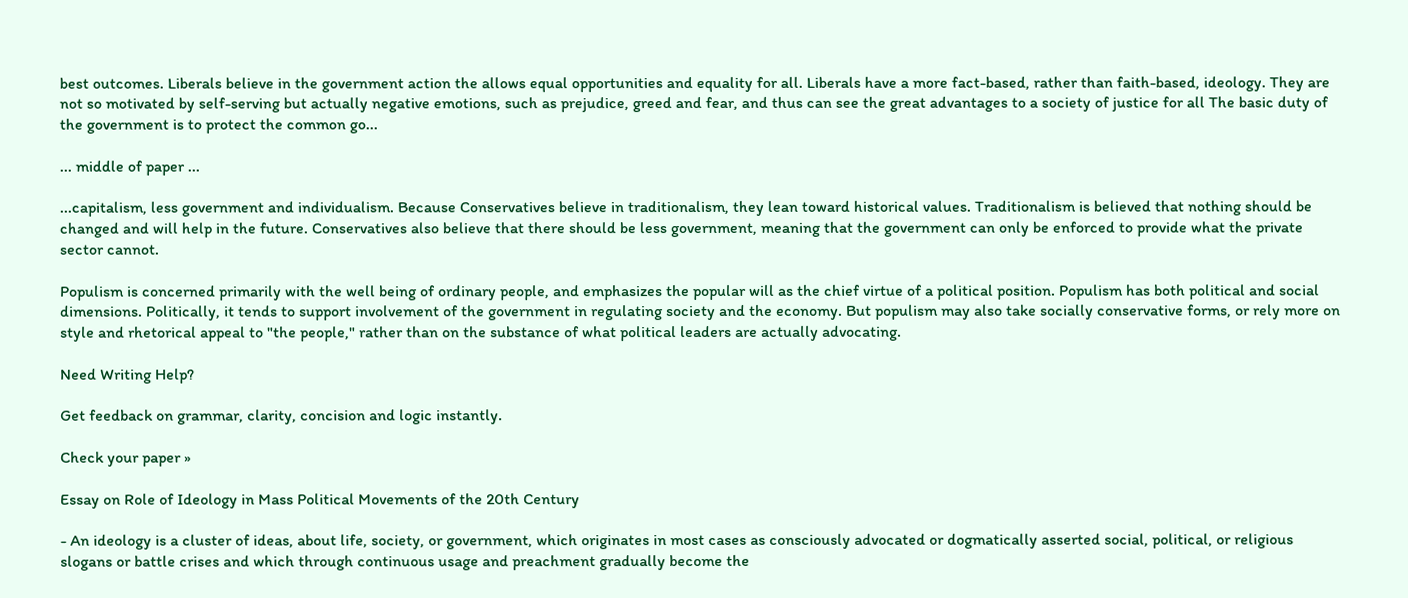best outcomes. Liberals believe in the government action the allows equal opportunities and equality for all. Liberals have a more fact-based, rather than faith-based, ideology. They are not so motivated by self-serving but actually negative emotions, such as prejudice, greed and fear, and thus can see the great advantages to a society of justice for all The basic duty of the government is to protect the common go...

... middle of paper ...

...capitalism, less government and individualism. Because Conservatives believe in traditionalism, they lean toward historical values. Traditionalism is believed that nothing should be changed and will help in the future. Conservatives also believe that there should be less government, meaning that the government can only be enforced to provide what the private sector cannot.

Populism is concerned primarily with the well being of ordinary people, and emphasizes the popular will as the chief virtue of a political position. Populism has both political and social dimensions. Politically, it tends to support involvement of the government in regulating society and the economy. But populism may also take socially conservative forms, or rely more on style and rhetorical appeal to "the people," rather than on the substance of what political leaders are actually advocating.

Need Writing Help?

Get feedback on grammar, clarity, concision and logic instantly.

Check your paper »

Essay on Role of Ideology in Mass Political Movements of the 20th Century

- An ideology is a cluster of ideas, about life, society, or government, which originates in most cases as consciously advocated or dogmatically asserted social, political, or religious slogans or battle crises and which through continuous usage and preachment gradually become the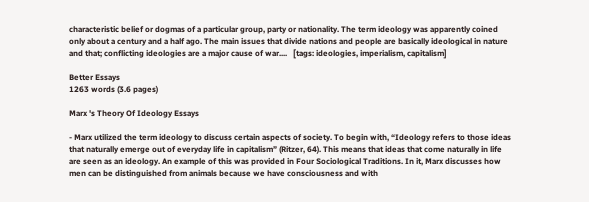characteristic belief or dogmas of a particular group, party or nationality. The term ideology was apparently coined only about a century and a half ago. The main issues that divide nations and people are basically ideological in nature and that; conflicting ideologies are a major cause of war....   [tags: ideologies, imperialism, capitalism]

Better Essays
1263 words (3.6 pages)

Marx 's Theory Of Ideology Essays

- Marx utilized the term ideology to discuss certain aspects of society. To begin with, “Ideology refers to those ideas that naturally emerge out of everyday life in capitalism” (Ritzer, 64). This means that ideas that come naturally in life are seen as an ideology. An example of this was provided in Four Sociological Traditions. In it, Marx discusses how men can be distinguished from animals because we have consciousness and with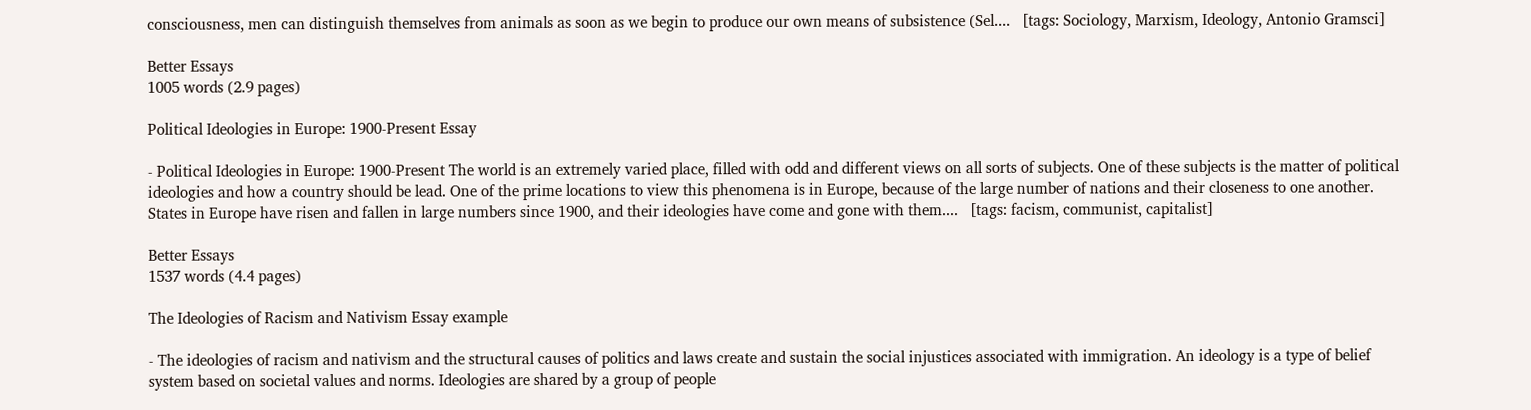consciousness, men can distinguish themselves from animals as soon as we begin to produce our own means of subsistence (Sel....   [tags: Sociology, Marxism, Ideology, Antonio Gramsci]

Better Essays
1005 words (2.9 pages)

Political Ideologies in Europe: 1900-Present Essay

- Political Ideologies in Europe: 1900-Present The world is an extremely varied place, filled with odd and different views on all sorts of subjects. One of these subjects is the matter of political ideologies and how a country should be lead. One of the prime locations to view this phenomena is in Europe, because of the large number of nations and their closeness to one another. States in Europe have risen and fallen in large numbers since 1900, and their ideologies have come and gone with them....   [tags: facism, communist, capitalist]

Better Essays
1537 words (4.4 pages)

The Ideologies of Racism and Nativism Essay example

- The ideologies of racism and nativism and the structural causes of politics and laws create and sustain the social injustices associated with immigration. An ideology is a type of belief system based on societal values and norms. Ideologies are shared by a group of people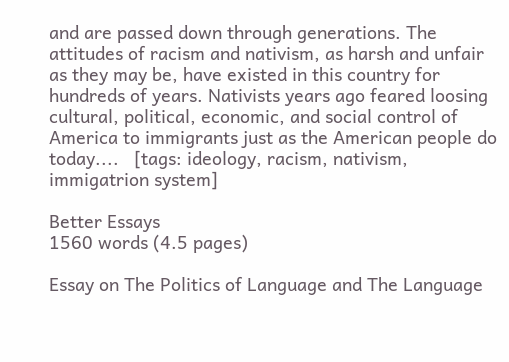and are passed down through generations. The attitudes of racism and nativism, as harsh and unfair as they may be, have existed in this country for hundreds of years. Nativists years ago feared loosing cultural, political, economic, and social control of America to immigrants just as the American people do today....   [tags: ideology, racism, nativism, immigatrion system]

Better Essays
1560 words (4.5 pages)

Essay on The Politics of Language and The Language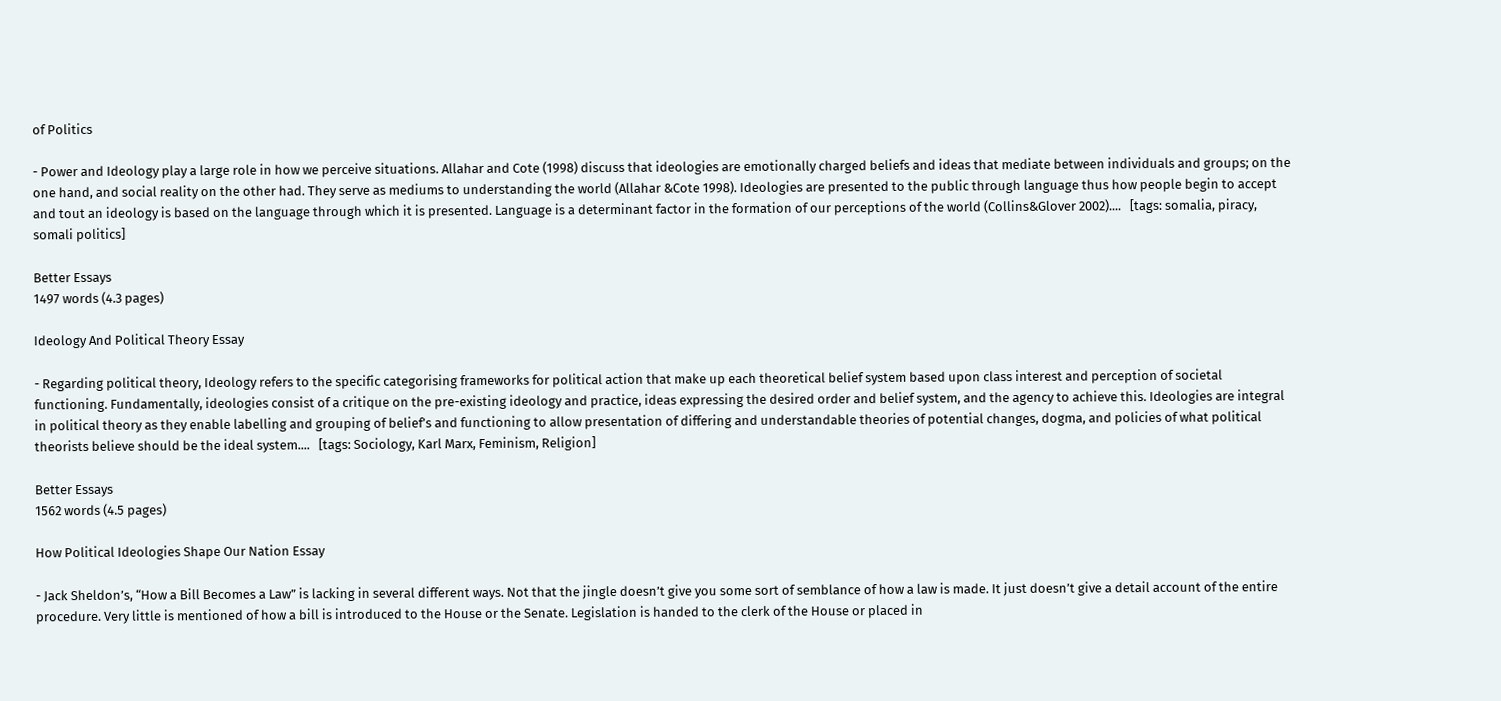of Politics

- Power and Ideology play a large role in how we perceive situations. Allahar and Cote (1998) discuss that ideologies are emotionally charged beliefs and ideas that mediate between individuals and groups; on the one hand, and social reality on the other had. They serve as mediums to understanding the world (Allahar &Cote 1998). Ideologies are presented to the public through language thus how people begin to accept and tout an ideology is based on the language through which it is presented. Language is a determinant factor in the formation of our perceptions of the world (Collins&Glover 2002)....   [tags: somalia, piracy, somali politics]

Better Essays
1497 words (4.3 pages)

Ideology And Political Theory Essay

- Regarding political theory, Ideology refers to the specific categorising frameworks for political action that make up each theoretical belief system based upon class interest and perception of societal functioning. Fundamentally, ideologies consist of a critique on the pre-existing ideology and practice, ideas expressing the desired order and belief system, and the agency to achieve this. Ideologies are integral in political theory as they enable labelling and grouping of belief’s and functioning to allow presentation of differing and understandable theories of potential changes, dogma, and policies of what political theorists believe should be the ideal system....   [tags: Sociology, Karl Marx, Feminism, Religion]

Better Essays
1562 words (4.5 pages)

How Political Ideologies Shape Our Nation Essay

- Jack Sheldon’s, “How a Bill Becomes a Law” is lacking in several different ways. Not that the jingle doesn’t give you some sort of semblance of how a law is made. It just doesn’t give a detail account of the entire procedure. Very little is mentioned of how a bill is introduced to the House or the Senate. Legislation is handed to the clerk of the House or placed in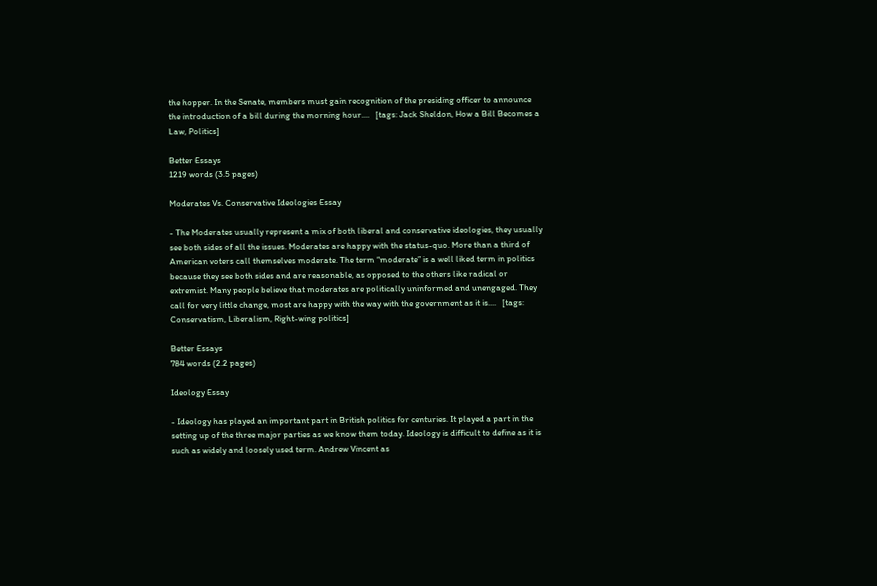the hopper. In the Senate, members must gain recognition of the presiding officer to announce the introduction of a bill during the morning hour....   [tags: Jack Sheldon, How a Bill Becomes a Law, Politics]

Better Essays
1219 words (3.5 pages)

Moderates Vs. Conservative Ideologies Essay

- The Moderates usually represent a mix of both liberal and conservative ideologies, they usually see both sides of all the issues. Moderates are happy with the status-quo. More than a third of American voters call themselves moderate. The term “moderate” is a well liked term in politics because they see both sides and are reasonable, as opposed to the others like radical or extremist. Many people believe that moderates are politically uninformed and unengaged. They call for very little change, most are happy with the way with the government as it is....   [tags: Conservatism, Liberalism, Right-wing politics]

Better Essays
784 words (2.2 pages)

Ideology Essay

- Ideology has played an important part in British politics for centuries. It played a part in the setting up of the three major parties as we know them today. Ideology is difficult to define as it is such as widely and loosely used term. Andrew Vincent as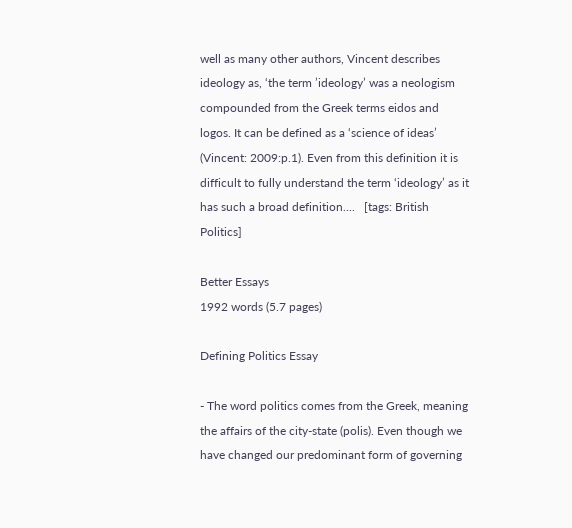well as many other authors, Vincent describes ideology as, ‘the term ’ideology’ was a neologism compounded from the Greek terms eidos and logos. It can be defined as a ‘science of ideas’ (Vincent: 2009:p.1). Even from this definition it is difficult to fully understand the term ‘ideology’ as it has such a broad definition....   [tags: British Politics]

Better Essays
1992 words (5.7 pages)

Defining Politics Essay

- The word politics comes from the Greek, meaning the affairs of the city-state (polis). Even though we have changed our predominant form of governing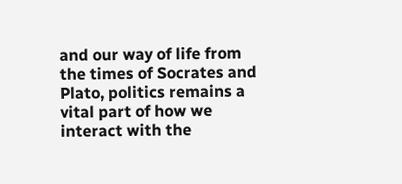and our way of life from the times of Socrates and Plato, politics remains a vital part of how we interact with the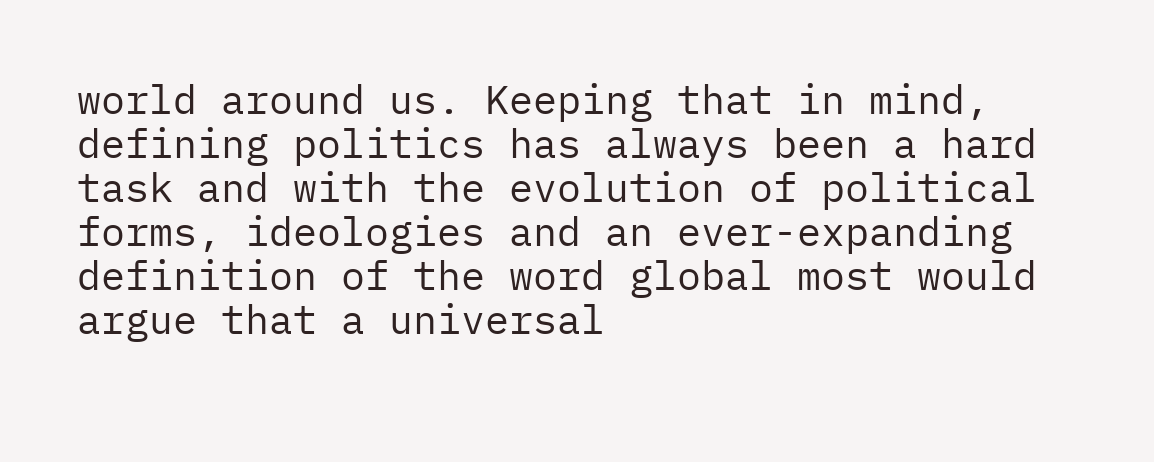world around us. Keeping that in mind, defining politics has always been a hard task and with the evolution of political forms, ideologies and an ever-expanding definition of the word global most would argue that a universal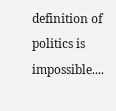definition of politics is impossible....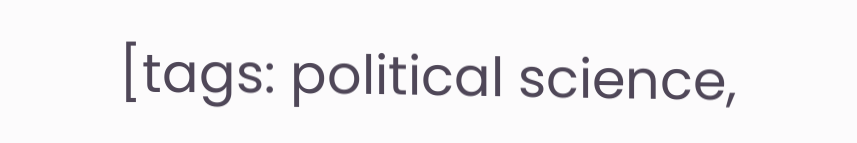[tags: political science,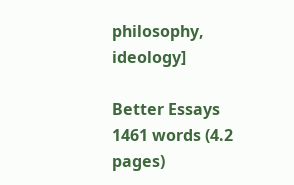philosophy, ideology]

Better Essays
1461 words (4.2 pages)